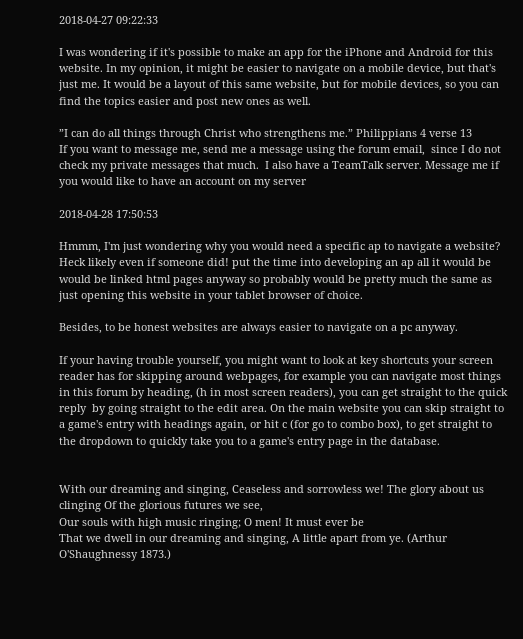2018-04-27 09:22:33

I was wondering if it's possible to make an app for the iPhone and Android for this website. In my opinion, it might be easier to navigate on a mobile device, but that's just me. It would be a layout of this same website, but for mobile devices, so you can find the topics easier and post new ones as well.

”I can do all things through Christ who strengthens me.” Philippians 4 verse 13
If you want to message me, send me a message using the forum email,  since I do not check my private messages that much.  I also have a TeamTalk server. Message me if you would like to have an account on my server

2018-04-28 17:50:53

Hmmm, I'm just wondering why you would need a specific ap to navigate a website? Heck likely even if someone did! put the time into developing an ap all it would be would be linked html pages anyway so probably would be pretty much the same as just opening this website in your tablet browser of choice.

Besides, to be honest websites are always easier to navigate on a pc anyway.

If your having trouble yourself, you might want to look at key shortcuts your screen reader has for skipping around webpages, for example you can navigate most things in this forum by heading, (h in most screen readers), you can get straight to the quick reply  by going straight to the edit area. On the main website you can skip straight to a game's entry with headings again, or hit c (for go to combo box), to get straight to the dropdown to quickly take you to a game's entry page in the database.


With our dreaming and singing, Ceaseless and sorrowless we! The glory about us clinging Of the glorious futures we see,
Our souls with high music ringing; O men! It must ever be
That we dwell in our dreaming and singing, A little apart from ye. (Arthur O'Shaughnessy 1873.)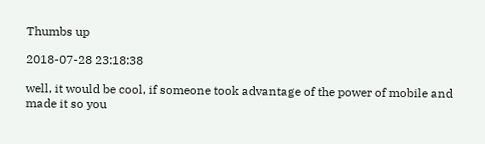Thumbs up

2018-07-28 23:18:38

well, it would be cool, if someone took advantage of the power of mobile and made it so you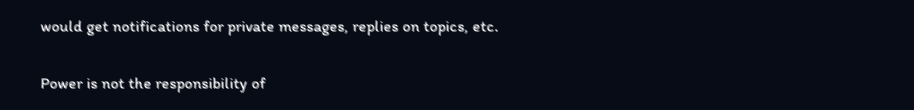would get notifications for private messages, replies on topics, etc.

Power is not the responsibility of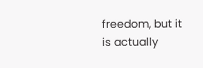freedom, but it is actually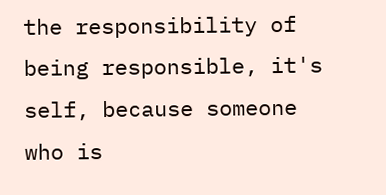the responsibility of being responsible, it's self, because someone who is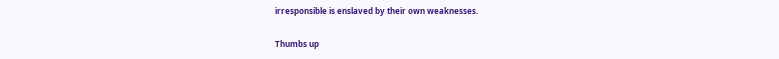irresponsible is enslaved by their own weaknesses.

Thumbs up